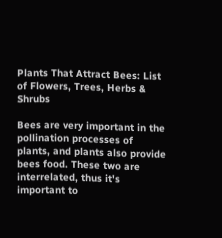Plants That Attract Bees: List of Flowers, Trees, Herbs & Shrubs

Bees are very important in the pollination processes of plants, and plants also provide bees food. These two are interrelated, thus it's important to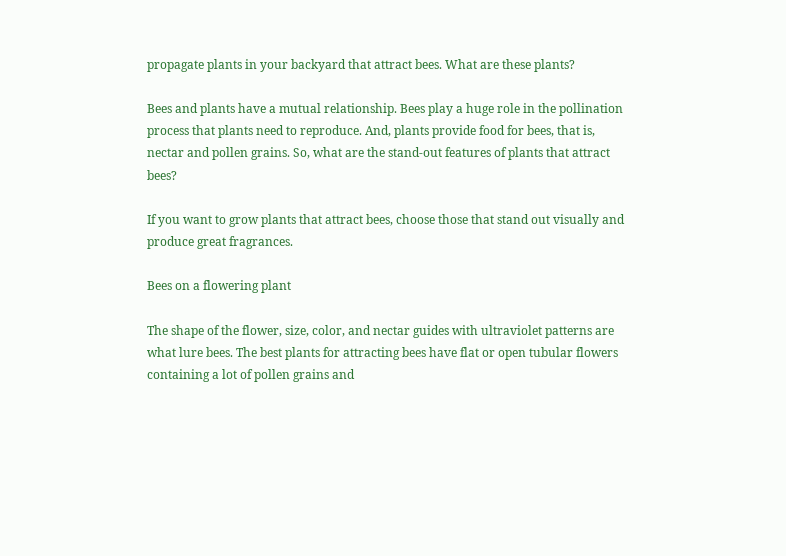propagate plants in your backyard that attract bees. What are these plants?

Bees and plants have a mutual relationship. Bees play a huge role in the pollination process that plants need to reproduce. And, plants provide food for bees, that is, nectar and pollen grains. So, what are the stand-out features of plants that attract bees?

If you want to grow plants that attract bees, choose those that stand out visually and produce great fragrances.

Bees on a flowering plant

The shape of the flower, size, color, and nectar guides with ultraviolet patterns are what lure bees. The best plants for attracting bees have flat or open tubular flowers containing a lot of pollen grains and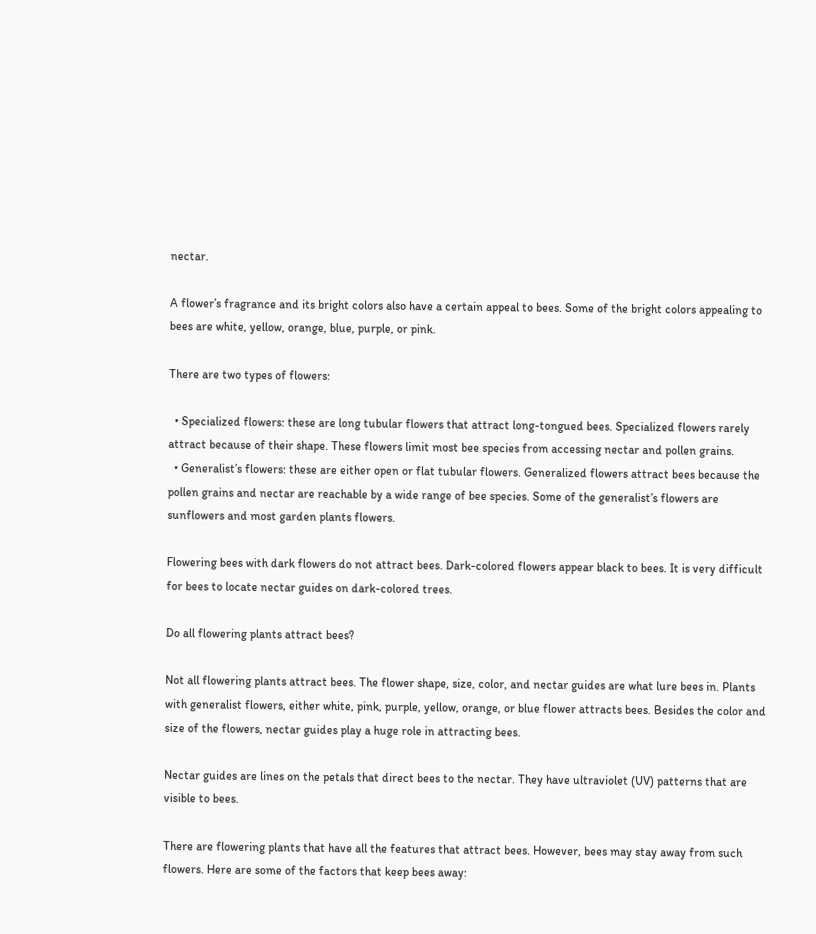nectar.

A flower’s fragrance and its bright colors also have a certain appeal to bees. Some of the bright colors appealing to bees are white, yellow, orange, blue, purple, or pink.

There are two types of flowers:

  • Specialized flowers: these are long tubular flowers that attract long-tongued bees. Specialized flowers rarely attract because of their shape. These flowers limit most bee species from accessing nectar and pollen grains.
  • Generalist’s flowers: these are either open or flat tubular flowers. Generalized flowers attract bees because the pollen grains and nectar are reachable by a wide range of bee species. Some of the generalist’s flowers are sunflowers and most garden plants flowers.

Flowering bees with dark flowers do not attract bees. Dark-colored flowers appear black to bees. It is very difficult for bees to locate nectar guides on dark-colored trees.

Do all flowering plants attract bees?

Not all flowering plants attract bees. The flower shape, size, color, and nectar guides are what lure bees in. Plants with generalist flowers, either white, pink, purple, yellow, orange, or blue flower attracts bees. Besides the color and size of the flowers, nectar guides play a huge role in attracting bees.

Nectar guides are lines on the petals that direct bees to the nectar. They have ultraviolet (UV) patterns that are visible to bees.

There are flowering plants that have all the features that attract bees. However, bees may stay away from such flowers. Here are some of the factors that keep bees away: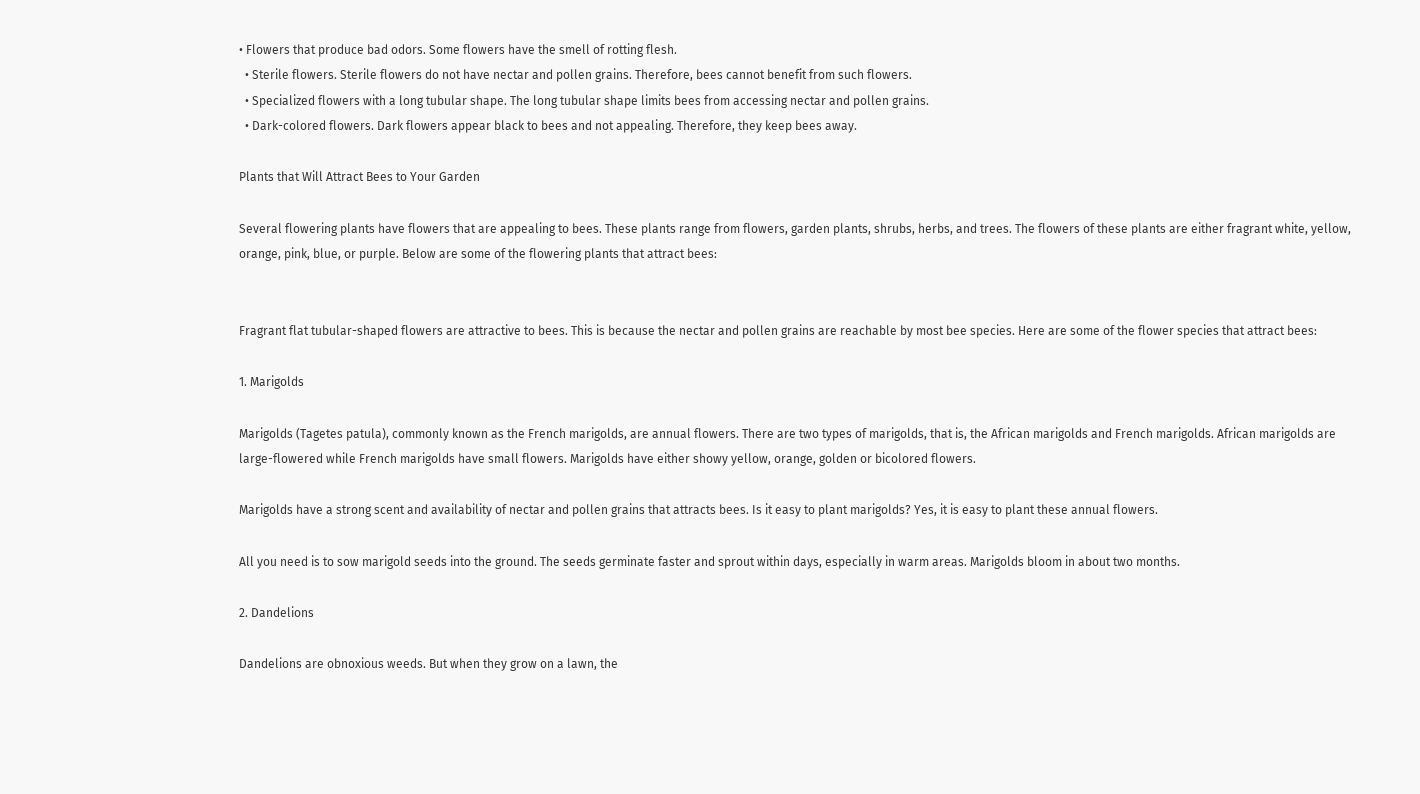• Flowers that produce bad odors. Some flowers have the smell of rotting flesh.
  • Sterile flowers. Sterile flowers do not have nectar and pollen grains. Therefore, bees cannot benefit from such flowers.
  • Specialized flowers with a long tubular shape. The long tubular shape limits bees from accessing nectar and pollen grains.
  • Dark-colored flowers. Dark flowers appear black to bees and not appealing. Therefore, they keep bees away.

Plants that Will Attract Bees to Your Garden

Several flowering plants have flowers that are appealing to bees. These plants range from flowers, garden plants, shrubs, herbs, and trees. The flowers of these plants are either fragrant white, yellow, orange, pink, blue, or purple. Below are some of the flowering plants that attract bees:


Fragrant flat tubular-shaped flowers are attractive to bees. This is because the nectar and pollen grains are reachable by most bee species. Here are some of the flower species that attract bees:

1. Marigolds

Marigolds (Tagetes patula), commonly known as the French marigolds, are annual flowers. There are two types of marigolds, that is, the African marigolds and French marigolds. African marigolds are large-flowered while French marigolds have small flowers. Marigolds have either showy yellow, orange, golden or bicolored flowers.

Marigolds have a strong scent and availability of nectar and pollen grains that attracts bees. Is it easy to plant marigolds? Yes, it is easy to plant these annual flowers.

All you need is to sow marigold seeds into the ground. The seeds germinate faster and sprout within days, especially in warm areas. Marigolds bloom in about two months.

2. Dandelions

Dandelions are obnoxious weeds. But when they grow on a lawn, the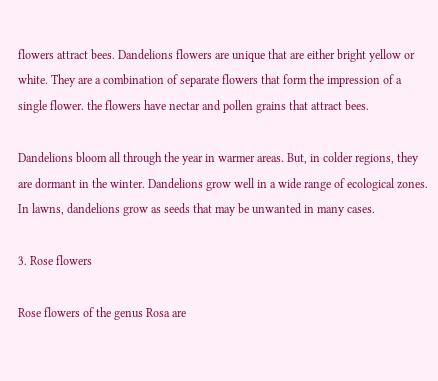flowers attract bees. Dandelions flowers are unique that are either bright yellow or white. They are a combination of separate flowers that form the impression of a single flower. the flowers have nectar and pollen grains that attract bees.

Dandelions bloom all through the year in warmer areas. But, in colder regions, they are dormant in the winter. Dandelions grow well in a wide range of ecological zones. In lawns, dandelions grow as seeds that may be unwanted in many cases.

3. Rose flowers

Rose flowers of the genus Rosa are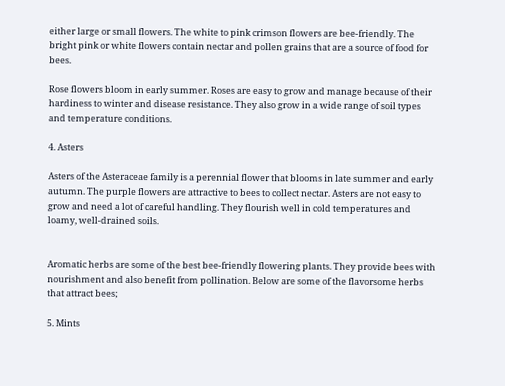either large or small flowers. The white to pink crimson flowers are bee-friendly. The bright pink or white flowers contain nectar and pollen grains that are a source of food for bees.

Rose flowers bloom in early summer. Roses are easy to grow and manage because of their hardiness to winter and disease resistance. They also grow in a wide range of soil types and temperature conditions.

4. Asters

Asters of the Asteraceae family is a perennial flower that blooms in late summer and early autumn. The purple flowers are attractive to bees to collect nectar. Asters are not easy to grow and need a lot of careful handling. They flourish well in cold temperatures and loamy, well-drained soils.


Aromatic herbs are some of the best bee-friendly flowering plants. They provide bees with nourishment and also benefit from pollination. Below are some of the flavorsome herbs that attract bees;

5. Mints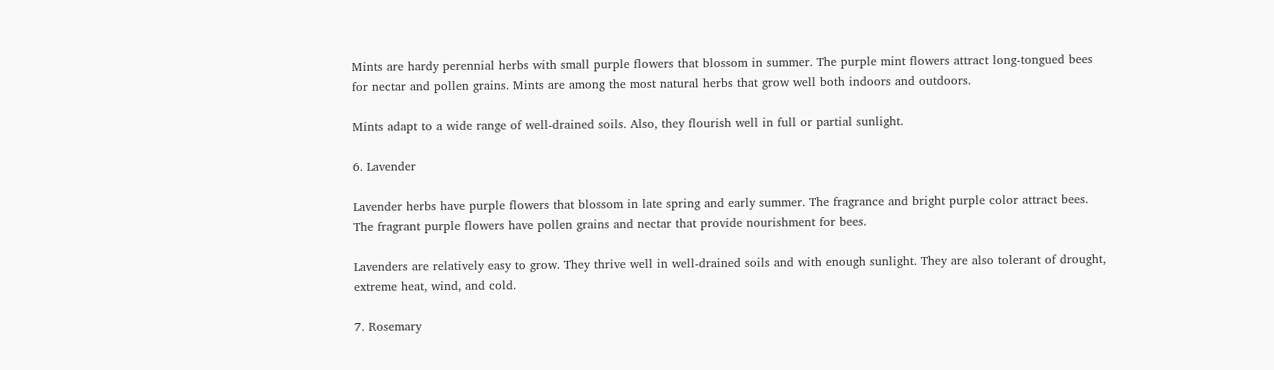Mints are hardy perennial herbs with small purple flowers that blossom in summer. The purple mint flowers attract long-tongued bees for nectar and pollen grains. Mints are among the most natural herbs that grow well both indoors and outdoors.

Mints adapt to a wide range of well-drained soils. Also, they flourish well in full or partial sunlight.

6. Lavender

Lavender herbs have purple flowers that blossom in late spring and early summer. The fragrance and bright purple color attract bees. The fragrant purple flowers have pollen grains and nectar that provide nourishment for bees.

Lavenders are relatively easy to grow. They thrive well in well-drained soils and with enough sunlight. They are also tolerant of drought, extreme heat, wind, and cold.

7. Rosemary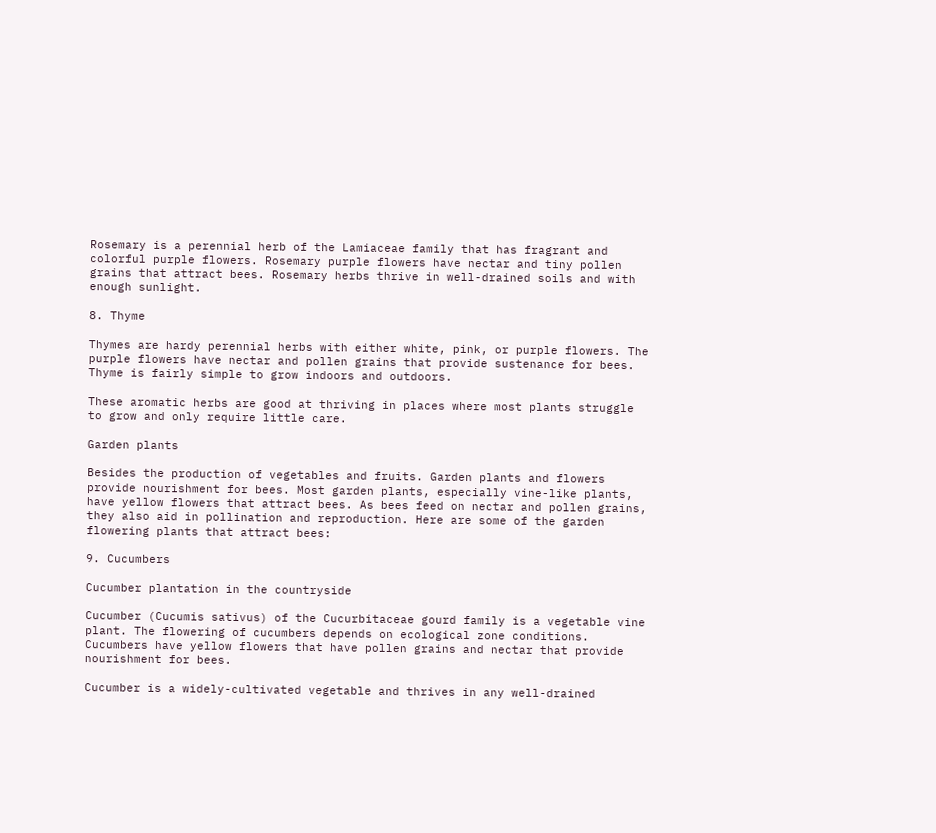Rosemary is a perennial herb of the Lamiaceae family that has fragrant and colorful purple flowers. Rosemary purple flowers have nectar and tiny pollen grains that attract bees. Rosemary herbs thrive in well-drained soils and with enough sunlight.

8. Thyme

Thymes are hardy perennial herbs with either white, pink, or purple flowers. The purple flowers have nectar and pollen grains that provide sustenance for bees. Thyme is fairly simple to grow indoors and outdoors.

These aromatic herbs are good at thriving in places where most plants struggle to grow and only require little care.

Garden plants

Besides the production of vegetables and fruits. Garden plants and flowers provide nourishment for bees. Most garden plants, especially vine-like plants, have yellow flowers that attract bees. As bees feed on nectar and pollen grains, they also aid in pollination and reproduction. Here are some of the garden flowering plants that attract bees:

9. Cucumbers

Cucumber plantation in the countryside

Cucumber (Cucumis sativus) of the Cucurbitaceae gourd family is a vegetable vine plant. The flowering of cucumbers depends on ecological zone conditions. Cucumbers have yellow flowers that have pollen grains and nectar that provide nourishment for bees.

Cucumber is a widely-cultivated vegetable and thrives in any well-drained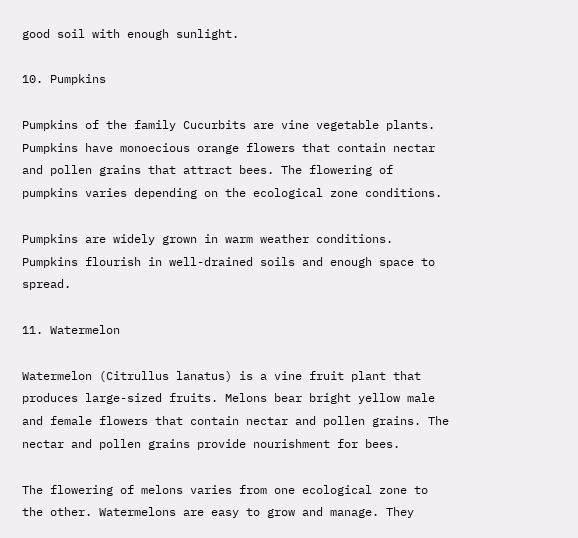good soil with enough sunlight.

10. Pumpkins

Pumpkins of the family Cucurbits are vine vegetable plants. Pumpkins have monoecious orange flowers that contain nectar and pollen grains that attract bees. The flowering of pumpkins varies depending on the ecological zone conditions.

Pumpkins are widely grown in warm weather conditions. Pumpkins flourish in well-drained soils and enough space to spread.

11. Watermelon

Watermelon (Citrullus lanatus) is a vine fruit plant that produces large-sized fruits. Melons bear bright yellow male and female flowers that contain nectar and pollen grains. The nectar and pollen grains provide nourishment for bees.

The flowering of melons varies from one ecological zone to the other. Watermelons are easy to grow and manage. They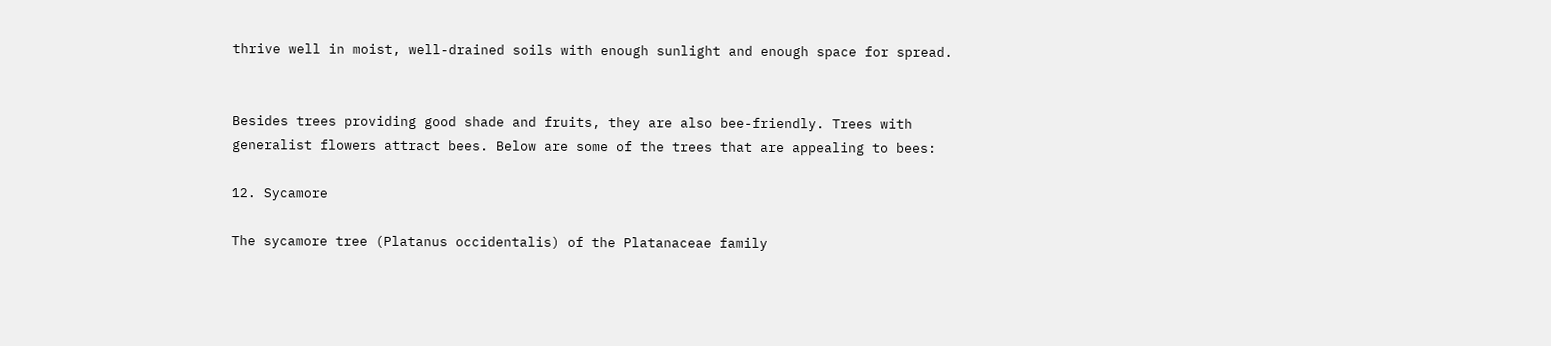thrive well in moist, well-drained soils with enough sunlight and enough space for spread.


Besides trees providing good shade and fruits, they are also bee-friendly. Trees with generalist flowers attract bees. Below are some of the trees that are appealing to bees:

12. Sycamore

The sycamore tree (Platanus occidentalis) of the Platanaceae family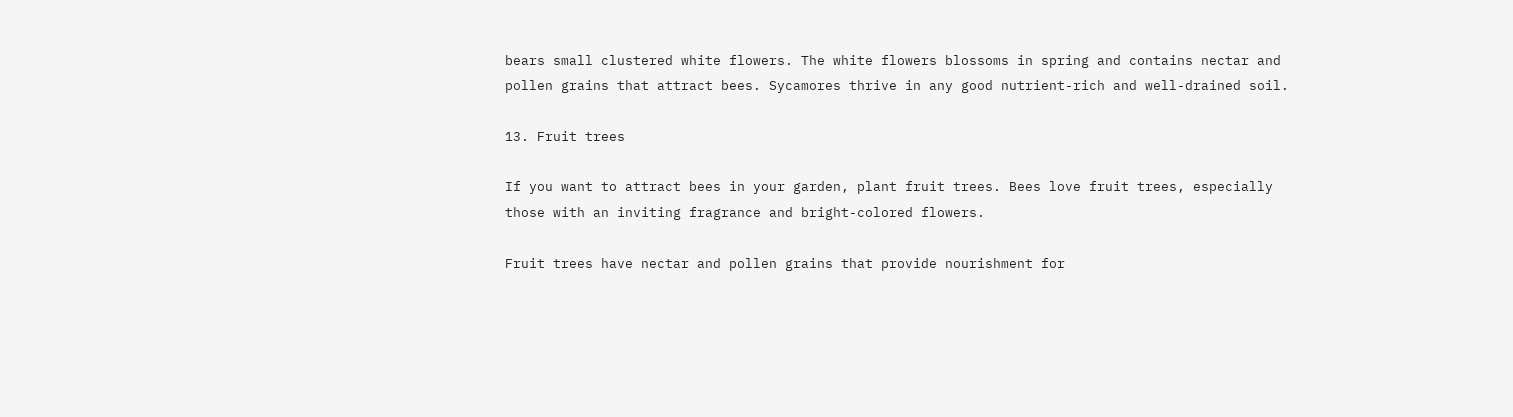bears small clustered white flowers. The white flowers blossoms in spring and contains nectar and pollen grains that attract bees. Sycamores thrive in any good nutrient-rich and well-drained soil.

13. Fruit trees

If you want to attract bees in your garden, plant fruit trees. Bees love fruit trees, especially those with an inviting fragrance and bright-colored flowers.

Fruit trees have nectar and pollen grains that provide nourishment for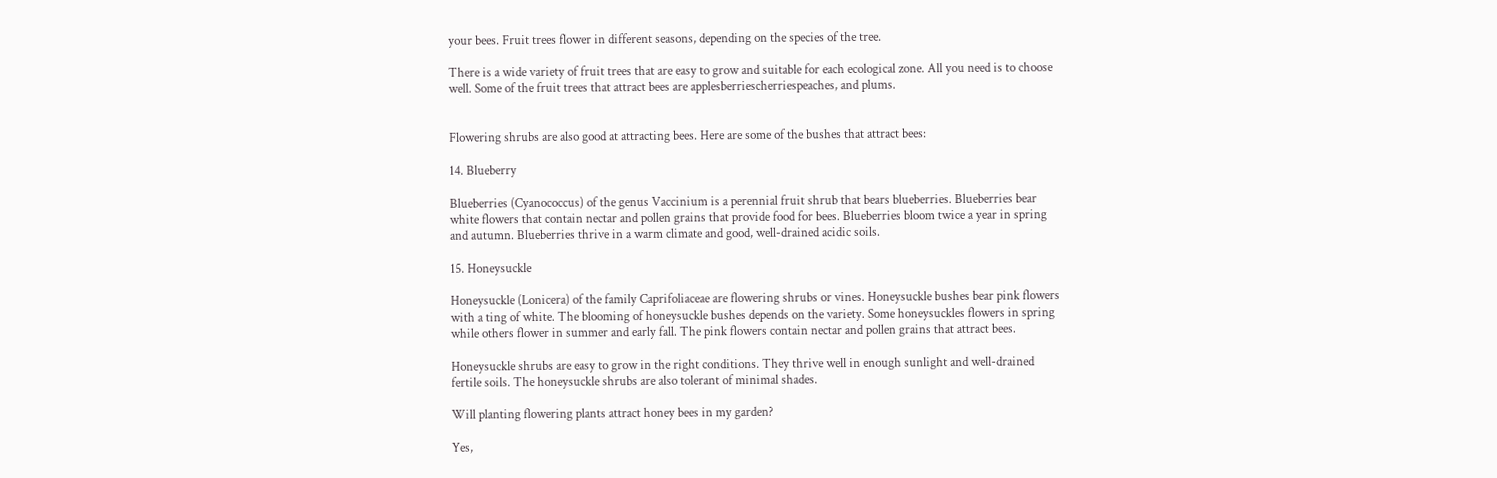your bees. Fruit trees flower in different seasons, depending on the species of the tree.

There is a wide variety of fruit trees that are easy to grow and suitable for each ecological zone. All you need is to choose well. Some of the fruit trees that attract bees are applesberriescherriespeaches, and plums.


Flowering shrubs are also good at attracting bees. Here are some of the bushes that attract bees:

14. Blueberry

Blueberries (Cyanococcus) of the genus Vaccinium is a perennial fruit shrub that bears blueberries. Blueberries bear white flowers that contain nectar and pollen grains that provide food for bees. Blueberries bloom twice a year in spring and autumn. Blueberries thrive in a warm climate and good, well-drained acidic soils.

15. Honeysuckle

Honeysuckle (Lonicera) of the family Caprifoliaceae are flowering shrubs or vines. Honeysuckle bushes bear pink flowers with a ting of white. The blooming of honeysuckle bushes depends on the variety. Some honeysuckles flowers in spring while others flower in summer and early fall. The pink flowers contain nectar and pollen grains that attract bees.

Honeysuckle shrubs are easy to grow in the right conditions. They thrive well in enough sunlight and well-drained fertile soils. The honeysuckle shrubs are also tolerant of minimal shades.

Will planting flowering plants attract honey bees in my garden?

Yes,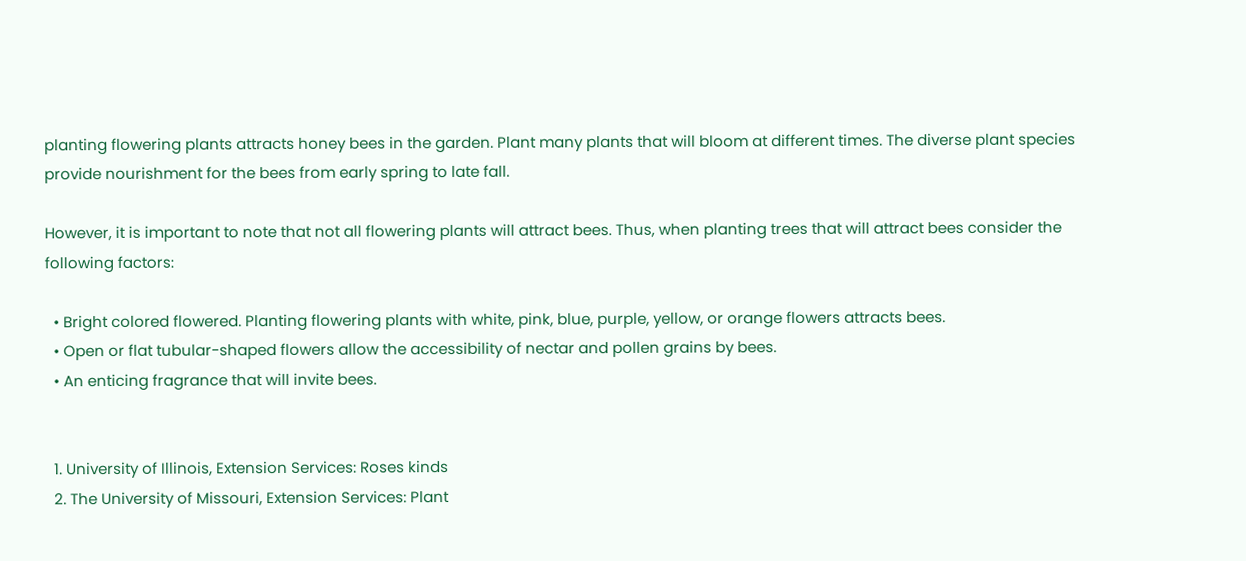planting flowering plants attracts honey bees in the garden. Plant many plants that will bloom at different times. The diverse plant species provide nourishment for the bees from early spring to late fall.

However, it is important to note that not all flowering plants will attract bees. Thus, when planting trees that will attract bees consider the following factors:

  • Bright colored flowered. Planting flowering plants with white, pink, blue, purple, yellow, or orange flowers attracts bees.
  • Open or flat tubular-shaped flowers allow the accessibility of nectar and pollen grains by bees.
  • An enticing fragrance that will invite bees.


  1. University of Illinois, Extension Services: Roses kinds
  2. The University of Missouri, Extension Services: Plant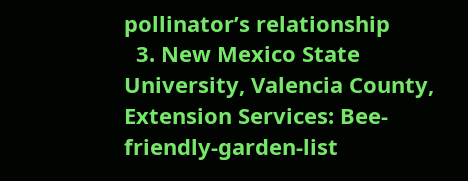pollinator’s relationship
  3. New Mexico State University, Valencia County, Extension Services: Bee-friendly-garden-list